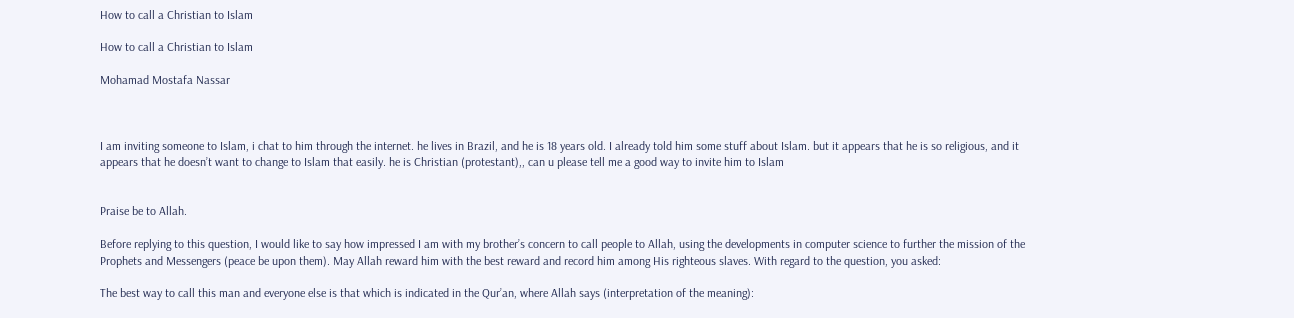How to call a Christian to Islam

How to call a Christian to Islam

Mohamad Mostafa Nassar



I am inviting someone to Islam, i chat to him through the internet. he lives in Brazil, and he is 18 years old. I already told him some stuff about Islam. but it appears that he is so religious, and it appears that he doesn’t want to change to Islam that easily. he is Christian (protestant),, can u please tell me a good way to invite him to Islam


Praise be to Allah.

Before replying to this question, I would like to say how impressed I am with my brother’s concern to call people to Allah, using the developments in computer science to further the mission of the Prophets and Messengers (peace be upon them). May Allah reward him with the best reward and record him among His righteous slaves. With regard to the question, you asked:

The best way to call this man and everyone else is that which is indicated in the Qur’an, where Allah says (interpretation of the meaning):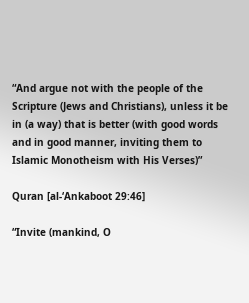“And argue not with the people of the Scripture (Jews and Christians), unless it be in (a way) that is better (with good words and in good manner, inviting them to Islamic Monotheism with His Verses)”

Quran [al-‘Ankaboot 29:46]

“Invite (mankind, O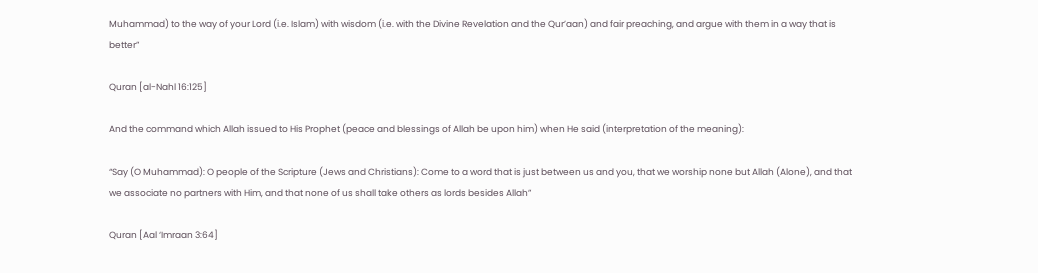Muhammad) to the way of your Lord (i.e. Islam) with wisdom (i.e. with the Divine Revelation and the Qur’aan) and fair preaching, and argue with them in a way that is better”

Quran [al-Nahl 16:125]

And the command which Allah issued to His Prophet (peace and blessings of Allah be upon him) when He said (interpretation of the meaning):

“Say (O Muhammad): O people of the Scripture (Jews and Christians): Come to a word that is just between us and you, that we worship none but Allah (Alone), and that we associate no partners with Him, and that none of us shall take others as lords besides Allah”

Quran [Aal ‘Imraan 3:64]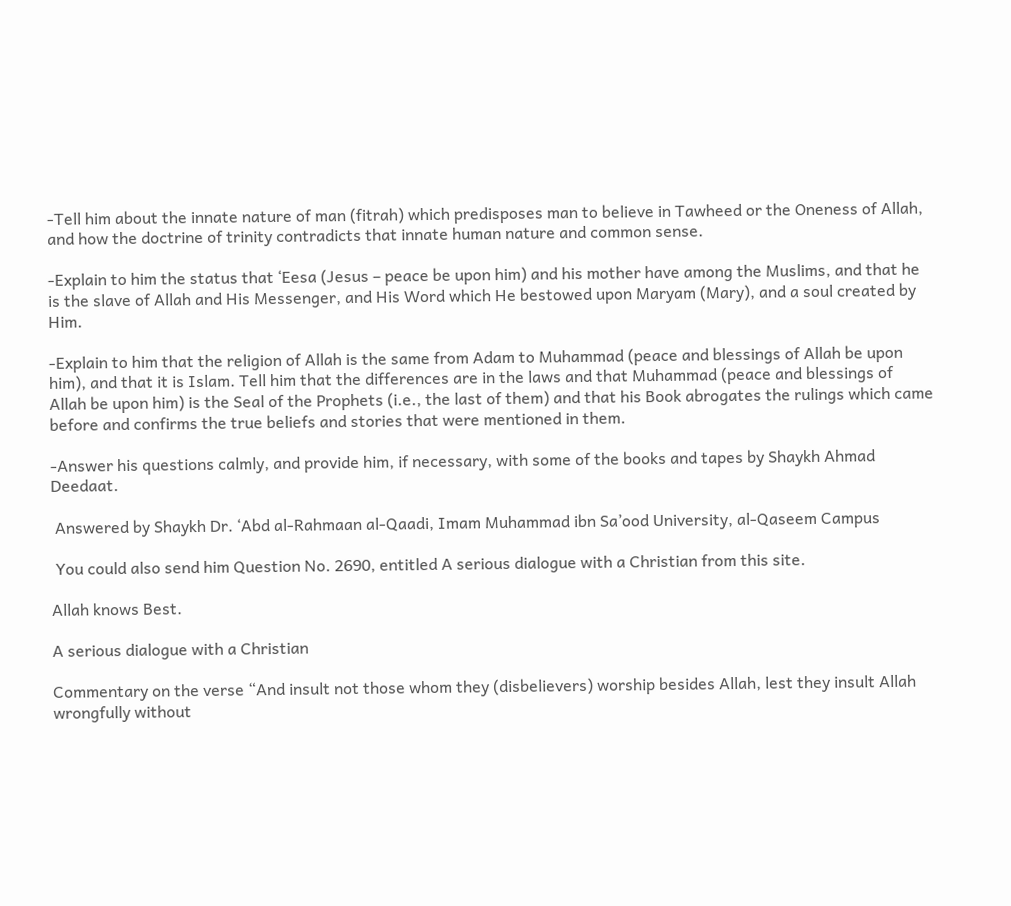-Tell him about the innate nature of man (fitrah) which predisposes man to believe in Tawheed or the Oneness of Allah, and how the doctrine of trinity contradicts that innate human nature and common sense.

-Explain to him the status that ‘Eesa (Jesus – peace be upon him) and his mother have among the Muslims, and that he is the slave of Allah and His Messenger, and His Word which He bestowed upon Maryam (Mary), and a soul created by Him.

-Explain to him that the religion of Allah is the same from Adam to Muhammad (peace and blessings of Allah be upon him), and that it is Islam. Tell him that the differences are in the laws and that Muhammad (peace and blessings of Allah be upon him) is the Seal of the Prophets (i.e., the last of them) and that his Book abrogates the rulings which came before and confirms the true beliefs and stories that were mentioned in them.

-Answer his questions calmly, and provide him, if necessary, with some of the books and tapes by Shaykh Ahmad Deedaat.

 Answered by Shaykh Dr. ‘Abd al-Rahmaan al-Qaadi, Imam Muhammad ibn Sa’ood University, al-Qaseem Campus

 You could also send him Question No. 2690, entitled A serious dialogue with a Christian from this site.

Allah knows Best.

A serious dialogue with a Christian

Commentary on the verse “And insult not those whom they (disbelievers) worship besides Allah, lest they insult Allah wrongfully without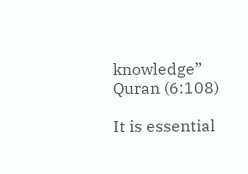knowledge” Quran (6:108)

It is essential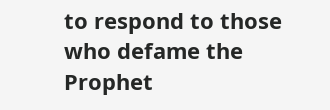to respond to those who defame the Prophet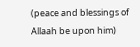(peace and blessings of Allaah be upon him)